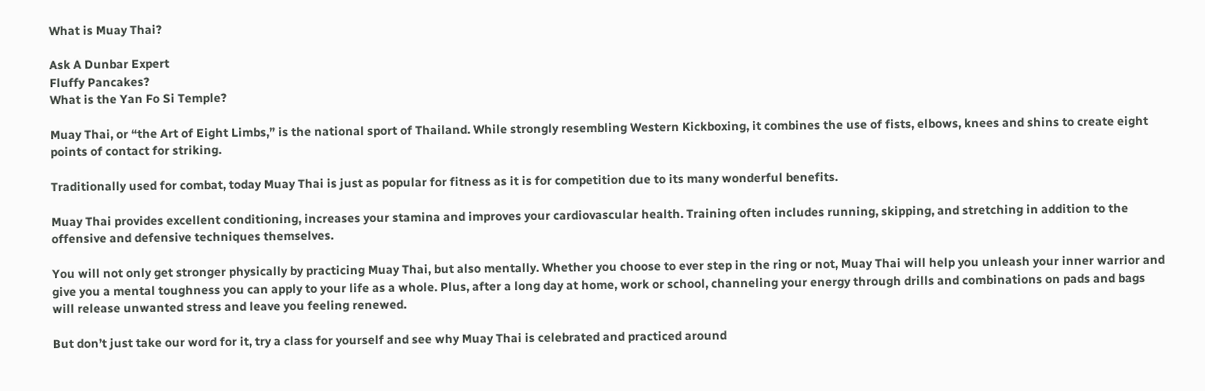What is Muay Thai?

Ask A Dunbar Expert
Fluffy Pancakes?
What is the Yan Fo Si Temple?

Muay Thai, or “the Art of Eight Limbs,” is the national sport of Thailand. While strongly resembling Western Kickboxing, it combines the use of fists, elbows, knees and shins to create eight points of contact for striking.

Traditionally used for combat, today Muay Thai is just as popular for fitness as it is for competition due to its many wonderful benefits.

Muay Thai provides excellent conditioning, increases your stamina and improves your cardiovascular health. Training often includes running, skipping, and stretching in addition to the offensive and defensive techniques themselves.

You will not only get stronger physically by practicing Muay Thai, but also mentally. Whether you choose to ever step in the ring or not, Muay Thai will help you unleash your inner warrior and give you a mental toughness you can apply to your life as a whole. Plus, after a long day at home, work or school, channeling your energy through drills and combinations on pads and bags will release unwanted stress and leave you feeling renewed.

But don’t just take our word for it, try a class for yourself and see why Muay Thai is celebrated and practiced around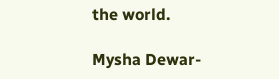the world.

Mysha Dewar-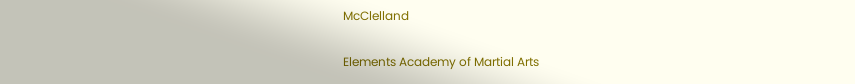McClelland

Elements Academy of Martial Arts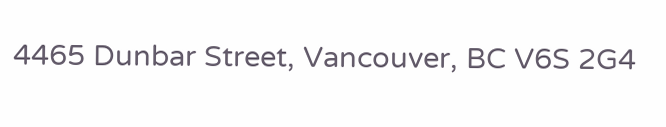4465 Dunbar Street, Vancouver, BC V6S 2G4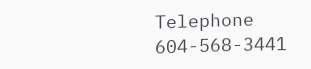Telephone 604-568-3441